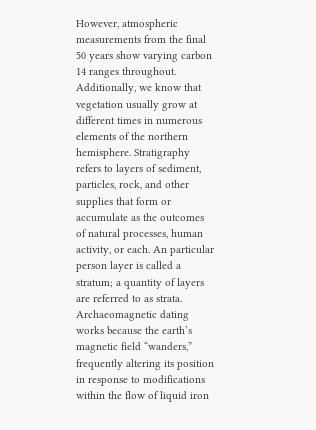However, atmospheric measurements from the final 50 years show varying carbon 14 ranges throughout. Additionally, we know that vegetation usually grow at different times in numerous elements of the northern hemisphere. Stratigraphy refers to layers of sediment, particles, rock, and other supplies that form or accumulate as the outcomes of natural processes, human activity, or each. An particular person layer is called a stratum; a quantity of layers are referred to as strata. Archaeomagnetic dating works because the earth’s magnetic field “wanders,” frequently altering its position in response to modifications within the flow of liquid iron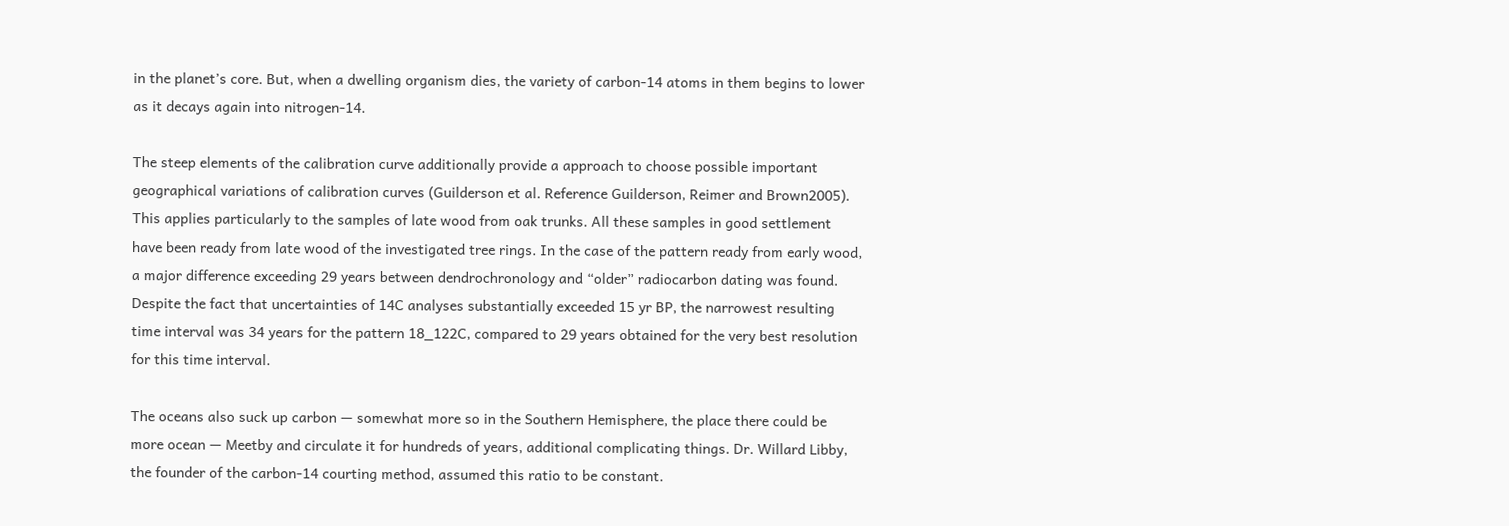in the planet’s core. But, when a dwelling organism dies, the variety of carbon-14 atoms in them begins to lower as it decays again into nitrogen-14.

The steep elements of the calibration curve additionally provide a approach to choose possible important geographical variations of calibration curves (Guilderson et al. Reference Guilderson, Reimer and Brown2005). This applies particularly to the samples of late wood from oak trunks. All these samples in good settlement have been ready from late wood of the investigated tree rings. In the case of the pattern ready from early wood, a major difference exceeding 29 years between dendrochronology and “older” radiocarbon dating was found. Despite the fact that uncertainties of 14C analyses substantially exceeded 15 yr BP, the narrowest resulting time interval was 34 years for the pattern 18_122C, compared to 29 years obtained for the very best resolution for this time interval.

The oceans also suck up carbon — somewhat more so in the Southern Hemisphere, the place there could be more ocean — Meetby and circulate it for hundreds of years, additional complicating things. Dr. Willard Libby, the founder of the carbon-14 courting method, assumed this ratio to be constant.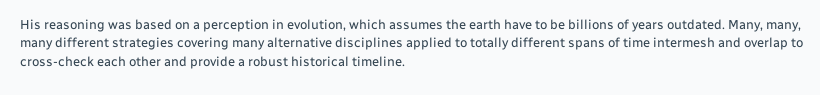His reasoning was based on a perception in evolution, which assumes the earth have to be billions of years outdated. Many, many, many different strategies covering many alternative disciplines applied to totally different spans of time intermesh and overlap to cross-check each other and provide a robust historical timeline.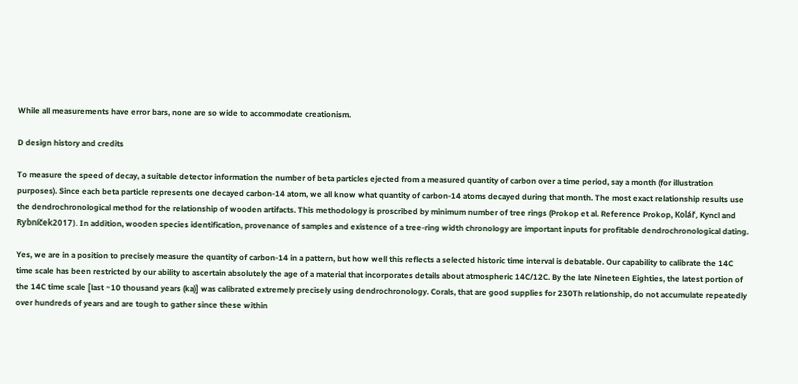While all measurements have error bars, none are so wide to accommodate creationism.

D design history and credits

To measure the speed of decay, a suitable detector information the number of beta particles ejected from a measured quantity of carbon over a time period, say a month (for illustration purposes). Since each beta particle represents one decayed carbon-14 atom, we all know what quantity of carbon-14 atoms decayed during that month. The most exact relationship results use the dendrochronological method for the relationship of wooden artifacts. This methodology is proscribed by minimum number of tree rings (Prokop et al. Reference Prokop, Kolář, Kyncl and Rybníček2017). In addition, wooden species identification, provenance of samples and existence of a tree-ring width chronology are important inputs for profitable dendrochronological dating.

Yes, we are in a position to precisely measure the quantity of carbon-14 in a pattern, but how well this reflects a selected historic time interval is debatable. Our capability to calibrate the 14C time scale has been restricted by our ability to ascertain absolutely the age of a material that incorporates details about atmospheric 14C/12C. By the late Nineteen Eighties, the latest portion of the 14C time scale [last ~10 thousand years (ka)] was calibrated extremely precisely using dendrochronology. Corals, that are good supplies for 230Th relationship, do not accumulate repeatedly over hundreds of years and are tough to gather since these within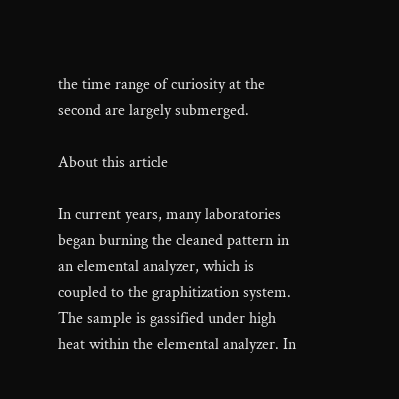the time range of curiosity at the second are largely submerged.

About this article

In current years, many laboratories began burning the cleaned pattern in an elemental analyzer, which is coupled to the graphitization system. The sample is gassified under high heat within the elemental analyzer. In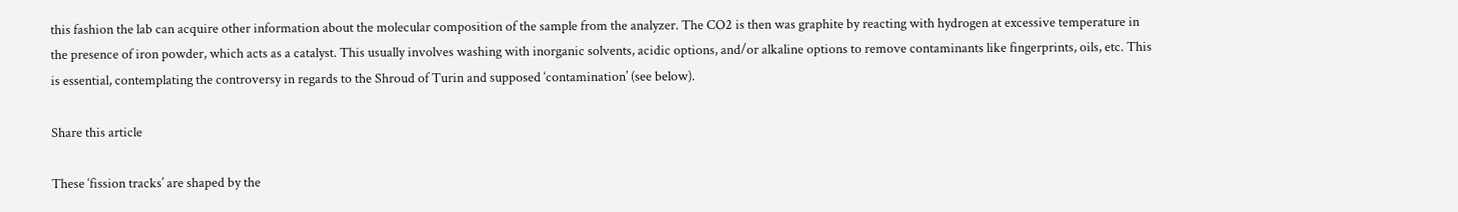this fashion the lab can acquire other information about the molecular composition of the sample from the analyzer. The CO2 is then was graphite by reacting with hydrogen at excessive temperature in the presence of iron powder, which acts as a catalyst. This usually involves washing with inorganic solvents, acidic options, and/or alkaline options to remove contaminants like fingerprints, oils, etc. This is essential, contemplating the controversy in regards to the Shroud of Turin and supposed ‘contamination’ (see below).

Share this article

These ‘fission tracks’ are shaped by the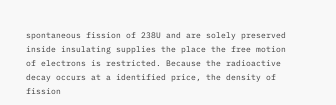spontaneous fission of 238U and are solely preserved inside insulating supplies the place the free motion of electrons is restricted. Because the radioactive decay occurs at a identified price, the density of fission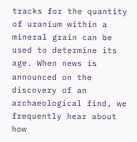tracks for the quantity of uranium within a mineral grain can be used to determine its age. When news is announced on the discovery of an archaeological find, we frequently hear about how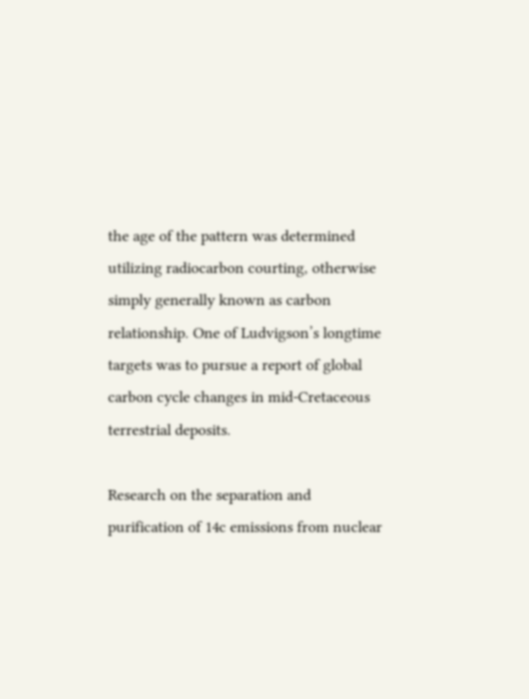the age of the pattern was determined utilizing radiocarbon courting, otherwise simply generally known as carbon relationship. One of Ludvigson’s longtime targets was to pursue a report of global carbon cycle changes in mid-Cretaceous terrestrial deposits.

Research on the separation and purification of 14c emissions from nuclear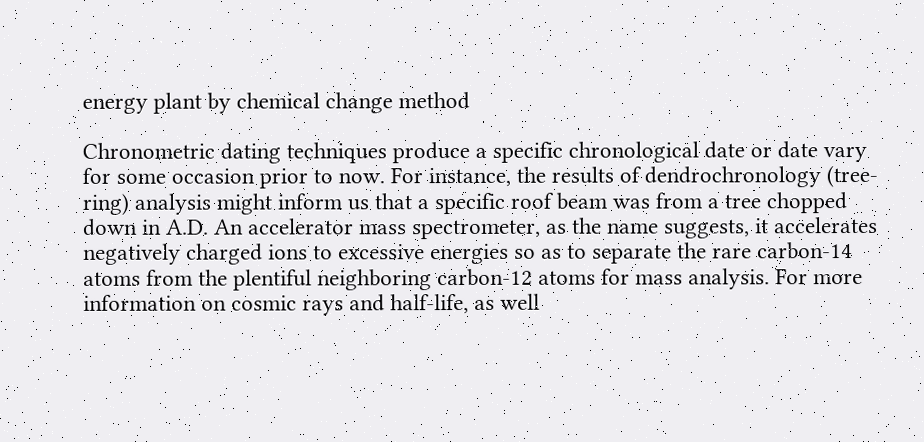energy plant by chemical change method

Chronometric dating techniques produce a specific chronological date or date vary for some occasion prior to now. For instance, the results of dendrochronology (tree-ring) analysis might inform us that a specific roof beam was from a tree chopped down in A.D. An accelerator mass spectrometer, as the name suggests, it accelerates negatively charged ions to excessive energies so as to separate the rare carbon-14 atoms from the plentiful neighboring carbon-12 atoms for mass analysis. For more information on cosmic rays and half-life, as well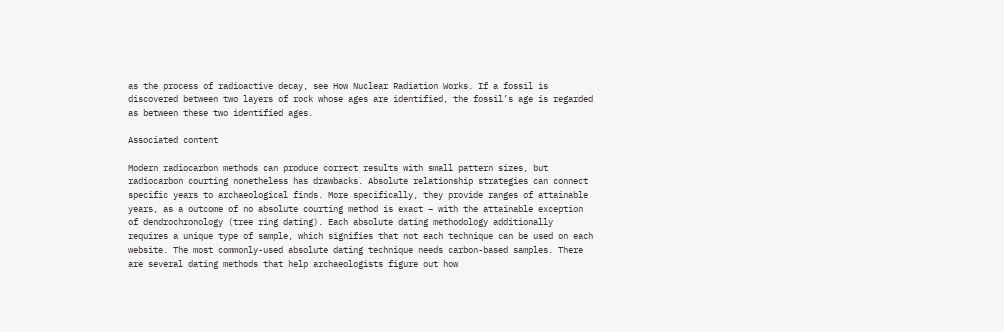as the process of radioactive decay, see How Nuclear Radiation Works. If a fossil is discovered between two layers of rock whose ages are identified, the fossil’s age is regarded as between these two identified ages.

Associated content

Modern radiocarbon methods can produce correct results with small pattern sizes, but radiocarbon courting nonetheless has drawbacks. Absolute relationship strategies can connect specific years to archaeological finds. More specifically, they provide ranges of attainable years, as a outcome of no absolute courting method is exact – with the attainable exception of dendrochronology (tree ring dating). Each absolute dating methodology additionally requires a unique type of sample, which signifies that not each technique can be used on each website. The most commonly-used absolute dating technique needs carbon-based samples. There are several dating methods that help archaeologists figure out how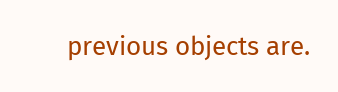previous objects are.